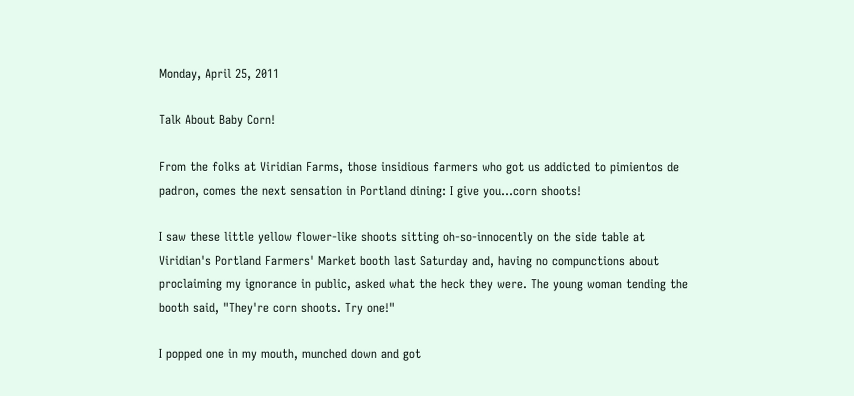Monday, April 25, 2011

Talk About Baby Corn!

From the folks at Viridian Farms, those insidious farmers who got us addicted to pimientos de padron, comes the next sensation in Portland dining: I give you…corn shoots!

I saw these little yellow flower-like shoots sitting oh-so-innocently on the side table at Viridian's Portland Farmers' Market booth last Saturday and, having no compunctions about proclaiming my ignorance in public, asked what the heck they were. The young woman tending the booth said, "They're corn shoots. Try one!"

I popped one in my mouth, munched down and got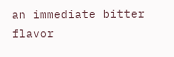an immediate bitter flavor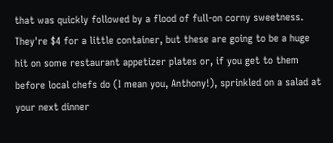that was quickly followed by a flood of full-on corny sweetness. They're $4 for a little container, but these are going to be a huge hit on some restaurant appetizer plates or, if you get to them before local chefs do (I mean you, Anthony!), sprinkled on a salad at your next dinner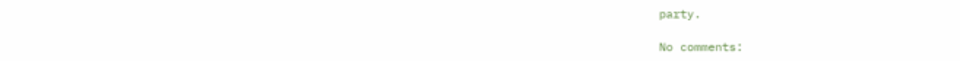party.

No comments: